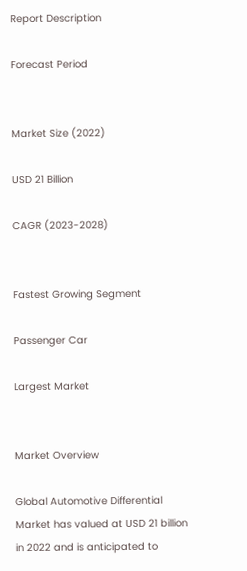Report Description

Forecast Period


Market Size (2022)

USD 21 Billion

CAGR (2023-2028)


Fastest Growing Segment

Passenger Car

Largest Market


Market Overview

Global Automotive Differential Market has valued at USD 21 billion in 2022 and is anticipated to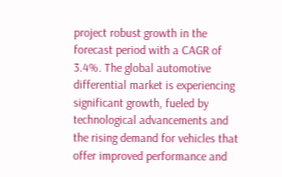project robust growth in the forecast period with a CAGR of 3.4%. The global automotive differential market is experiencing significant growth, fueled by technological advancements and the rising demand for vehicles that offer improved performance and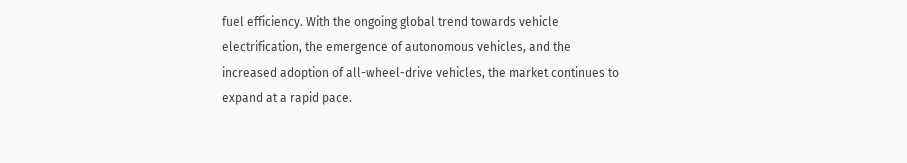fuel efficiency. With the ongoing global trend towards vehicle electrification, the emergence of autonomous vehicles, and the increased adoption of all-wheel-drive vehicles, the market continues to expand at a rapid pace.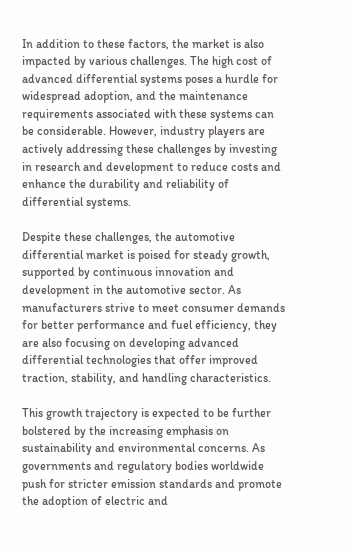In addition to these factors, the market is also impacted by various challenges. The high cost of advanced differential systems poses a hurdle for widespread adoption, and the maintenance requirements associated with these systems can be considerable. However, industry players are actively addressing these challenges by investing in research and development to reduce costs and enhance the durability and reliability of differential systems.

Despite these challenges, the automotive differential market is poised for steady growth, supported by continuous innovation and development in the automotive sector. As manufacturers strive to meet consumer demands for better performance and fuel efficiency, they are also focusing on developing advanced differential technologies that offer improved traction, stability, and handling characteristics.

This growth trajectory is expected to be further bolstered by the increasing emphasis on sustainability and environmental concerns. As governments and regulatory bodies worldwide push for stricter emission standards and promote the adoption of electric and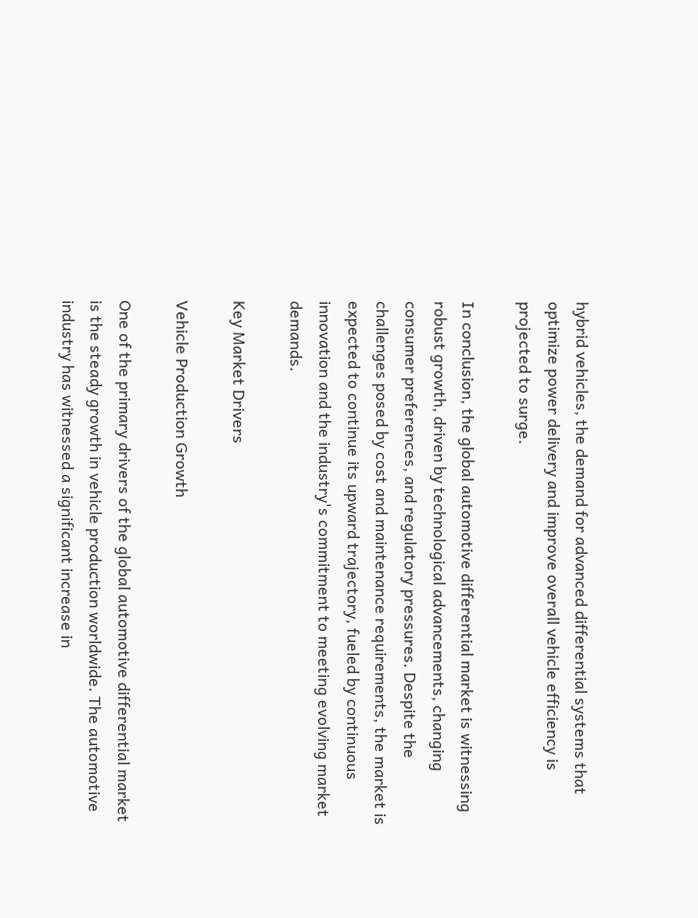hybrid vehicles, the demand for advanced differential systems that optimize power delivery and improve overall vehicle efficiency is projected to surge.

In conclusion, the global automotive differential market is witnessing robust growth, driven by technological advancements, changing consumer preferences, and regulatory pressures. Despite the challenges posed by cost and maintenance requirements, the market is expected to continue its upward trajectory, fueled by continuous innovation and the industry's commitment to meeting evolving market demands.

Key Market Drivers

Vehicle Production Growth

One of the primary drivers of the global automotive differential market is the steady growth in vehicle production worldwide. The automotive industry has witnessed a significant increase in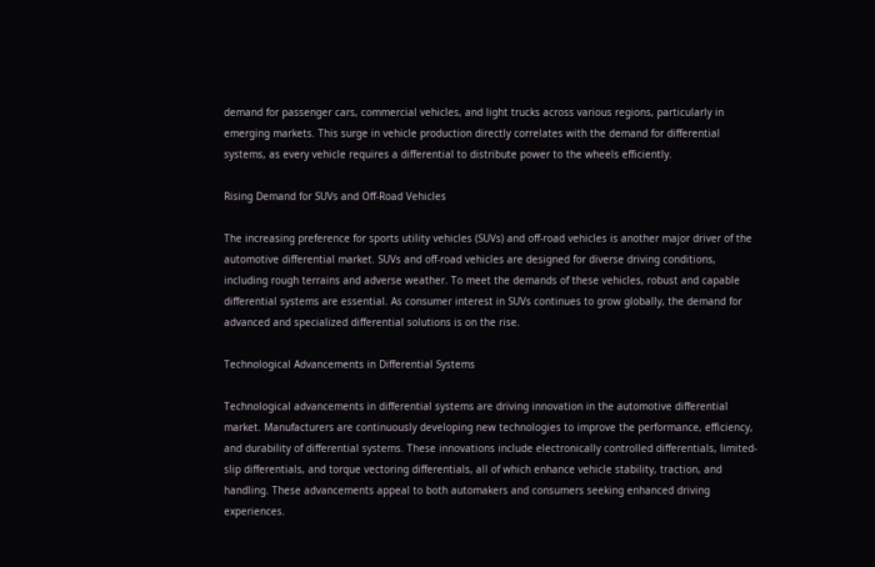demand for passenger cars, commercial vehicles, and light trucks across various regions, particularly in emerging markets. This surge in vehicle production directly correlates with the demand for differential systems, as every vehicle requires a differential to distribute power to the wheels efficiently.

Rising Demand for SUVs and Off-Road Vehicles

The increasing preference for sports utility vehicles (SUVs) and off-road vehicles is another major driver of the automotive differential market. SUVs and off-road vehicles are designed for diverse driving conditions, including rough terrains and adverse weather. To meet the demands of these vehicles, robust and capable differential systems are essential. As consumer interest in SUVs continues to grow globally, the demand for advanced and specialized differential solutions is on the rise.

Technological Advancements in Differential Systems

Technological advancements in differential systems are driving innovation in the automotive differential market. Manufacturers are continuously developing new technologies to improve the performance, efficiency, and durability of differential systems. These innovations include electronically controlled differentials, limited-slip differentials, and torque vectoring differentials, all of which enhance vehicle stability, traction, and handling. These advancements appeal to both automakers and consumers seeking enhanced driving experiences.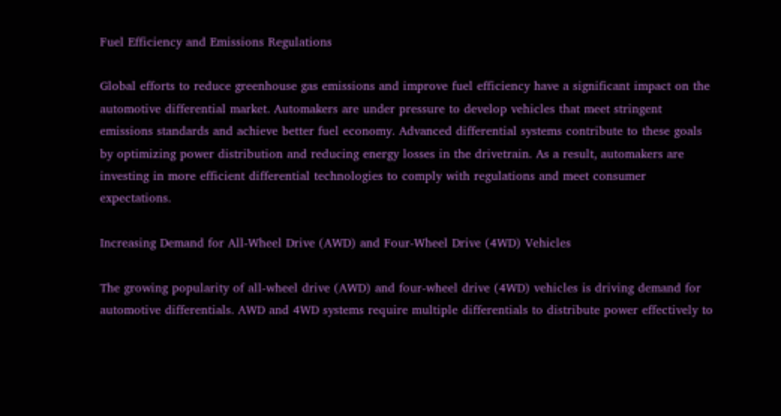Fuel Efficiency and Emissions Regulations

Global efforts to reduce greenhouse gas emissions and improve fuel efficiency have a significant impact on the automotive differential market. Automakers are under pressure to develop vehicles that meet stringent emissions standards and achieve better fuel economy. Advanced differential systems contribute to these goals by optimizing power distribution and reducing energy losses in the drivetrain. As a result, automakers are investing in more efficient differential technologies to comply with regulations and meet consumer expectations.

Increasing Demand for All-Wheel Drive (AWD) and Four-Wheel Drive (4WD) Vehicles

The growing popularity of all-wheel drive (AWD) and four-wheel drive (4WD) vehicles is driving demand for automotive differentials. AWD and 4WD systems require multiple differentials to distribute power effectively to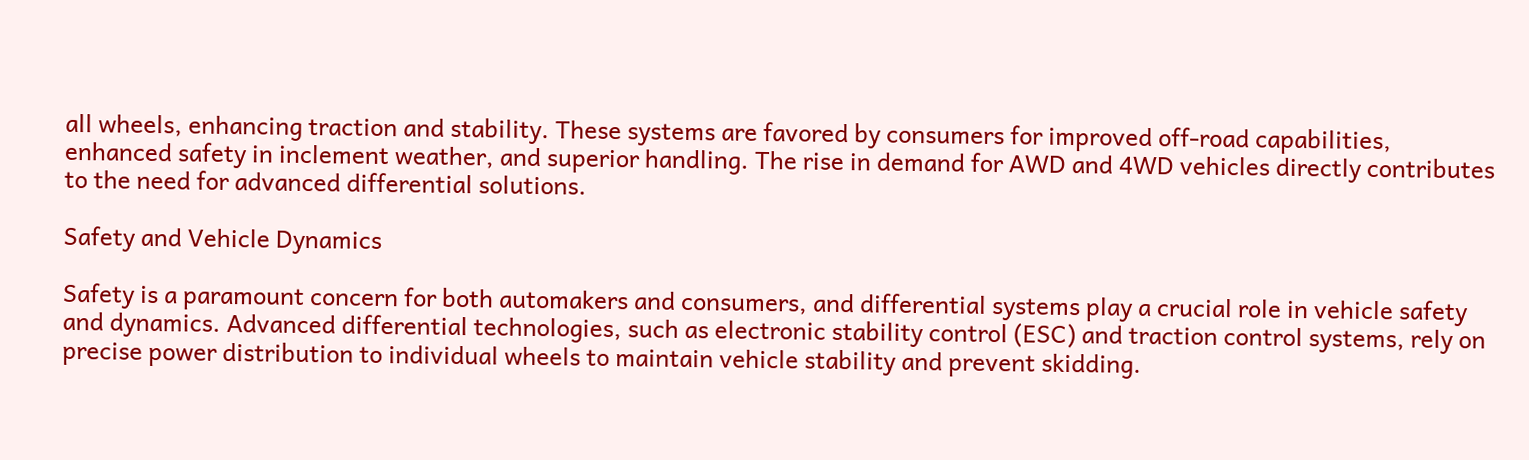all wheels, enhancing traction and stability. These systems are favored by consumers for improved off-road capabilities, enhanced safety in inclement weather, and superior handling. The rise in demand for AWD and 4WD vehicles directly contributes to the need for advanced differential solutions.

Safety and Vehicle Dynamics

Safety is a paramount concern for both automakers and consumers, and differential systems play a crucial role in vehicle safety and dynamics. Advanced differential technologies, such as electronic stability control (ESC) and traction control systems, rely on precise power distribution to individual wheels to maintain vehicle stability and prevent skidding.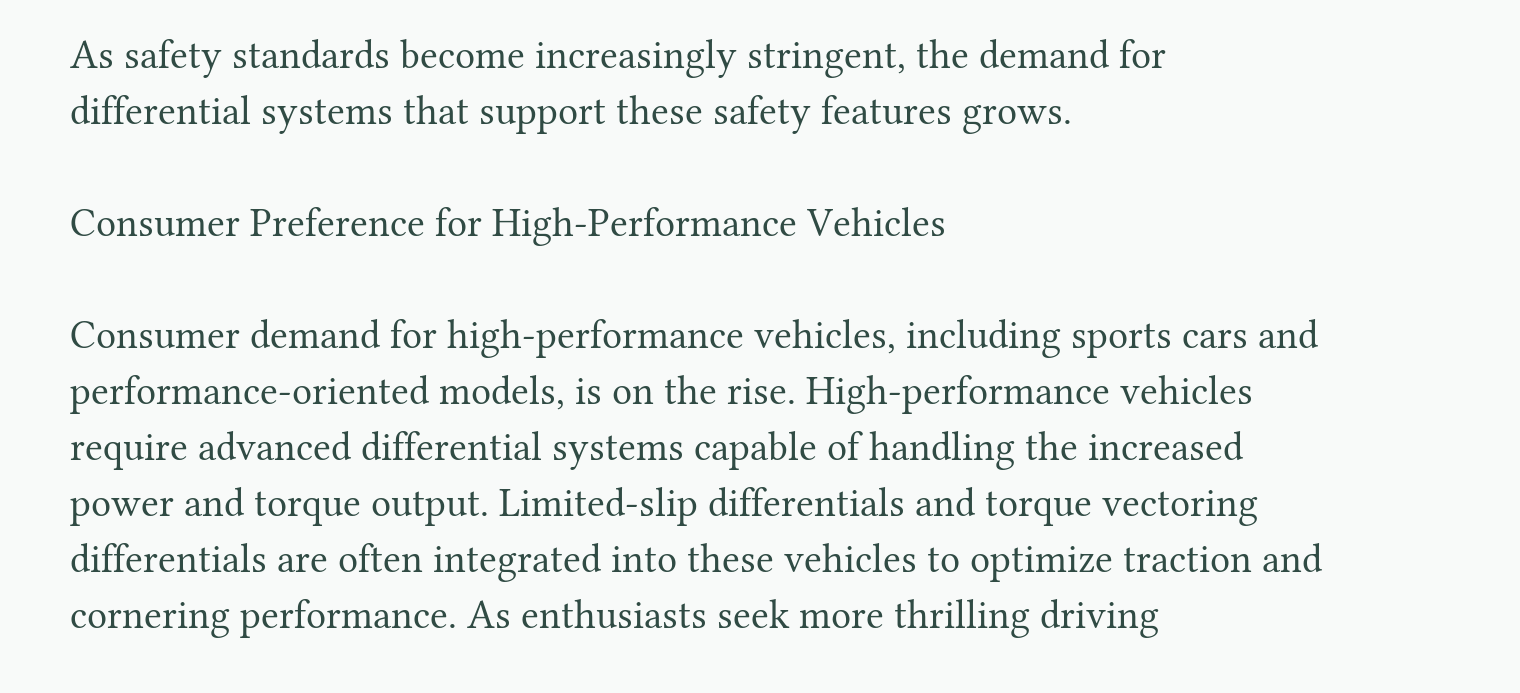As safety standards become increasingly stringent, the demand for differential systems that support these safety features grows.

Consumer Preference for High-Performance Vehicles

Consumer demand for high-performance vehicles, including sports cars and performance-oriented models, is on the rise. High-performance vehicles require advanced differential systems capable of handling the increased power and torque output. Limited-slip differentials and torque vectoring differentials are often integrated into these vehicles to optimize traction and cornering performance. As enthusiasts seek more thrilling driving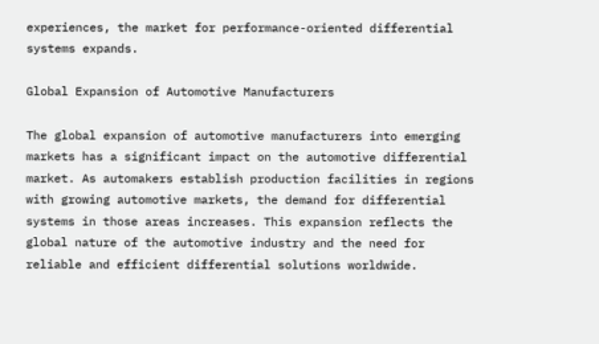experiences, the market for performance-oriented differential systems expands.

Global Expansion of Automotive Manufacturers

The global expansion of automotive manufacturers into emerging markets has a significant impact on the automotive differential market. As automakers establish production facilities in regions with growing automotive markets, the demand for differential systems in those areas increases. This expansion reflects the global nature of the automotive industry and the need for reliable and efficient differential solutions worldwide.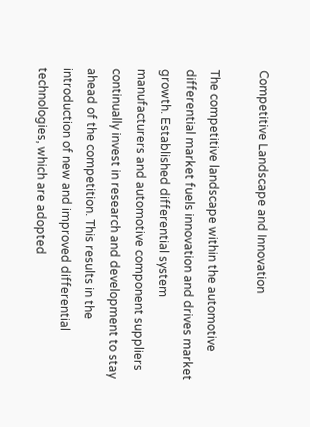Competitive Landscape and Innovation

The competitive landscape within the automotive differential market fuels innovation and drives market growth. Established differential system manufacturers and automotive component suppliers continually invest in research and development to stay ahead of the competition. This results in the introduction of new and improved differential technologies, which are adopted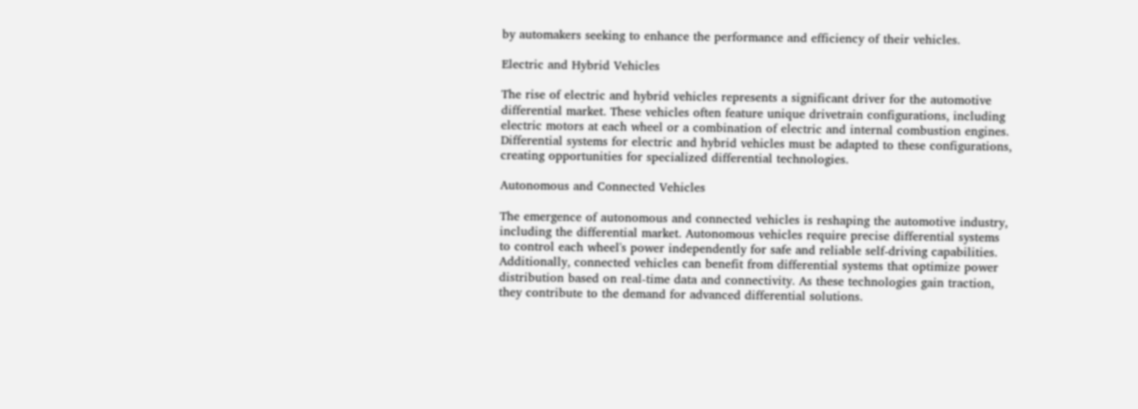by automakers seeking to enhance the performance and efficiency of their vehicles.

Electric and Hybrid Vehicles

The rise of electric and hybrid vehicles represents a significant driver for the automotive differential market. These vehicles often feature unique drivetrain configurations, including electric motors at each wheel or a combination of electric and internal combustion engines. Differential systems for electric and hybrid vehicles must be adapted to these configurations, creating opportunities for specialized differential technologies.

Autonomous and Connected Vehicles

The emergence of autonomous and connected vehicles is reshaping the automotive industry, including the differential market. Autonomous vehicles require precise differential systems to control each wheel's power independently for safe and reliable self-driving capabilities. Additionally, connected vehicles can benefit from differential systems that optimize power distribution based on real-time data and connectivity. As these technologies gain traction, they contribute to the demand for advanced differential solutions.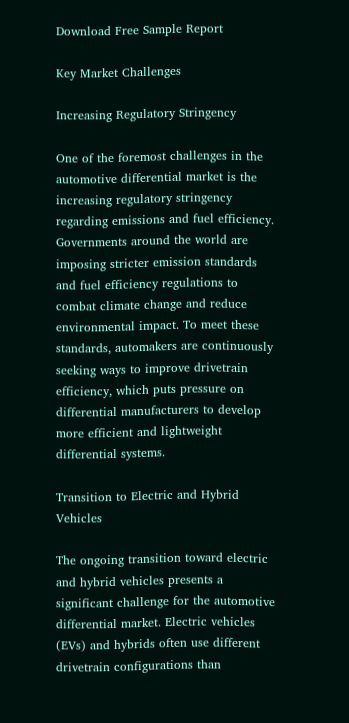Download Free Sample Report

Key Market Challenges

Increasing Regulatory Stringency

One of the foremost challenges in the automotive differential market is the increasing regulatory stringency regarding emissions and fuel efficiency. Governments around the world are imposing stricter emission standards and fuel efficiency regulations to combat climate change and reduce environmental impact. To meet these standards, automakers are continuously seeking ways to improve drivetrain efficiency, which puts pressure on differential manufacturers to develop more efficient and lightweight differential systems.

Transition to Electric and Hybrid Vehicles

The ongoing transition toward electric and hybrid vehicles presents a significant challenge for the automotive differential market. Electric vehicles (EVs) and hybrids often use different drivetrain configurations than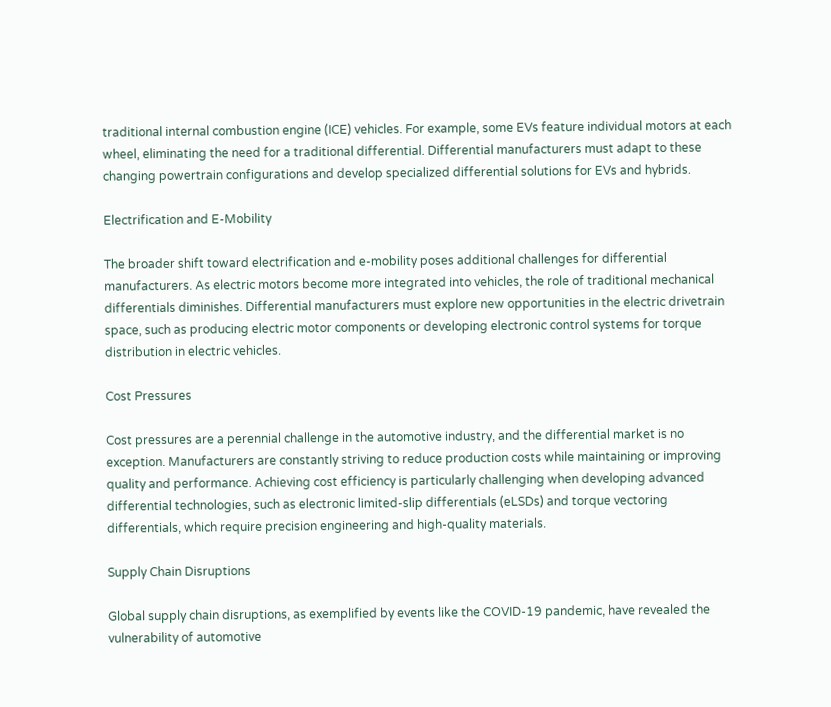traditional internal combustion engine (ICE) vehicles. For example, some EVs feature individual motors at each wheel, eliminating the need for a traditional differential. Differential manufacturers must adapt to these changing powertrain configurations and develop specialized differential solutions for EVs and hybrids.

Electrification and E-Mobility

The broader shift toward electrification and e-mobility poses additional challenges for differential manufacturers. As electric motors become more integrated into vehicles, the role of traditional mechanical differentials diminishes. Differential manufacturers must explore new opportunities in the electric drivetrain space, such as producing electric motor components or developing electronic control systems for torque distribution in electric vehicles.

Cost Pressures

Cost pressures are a perennial challenge in the automotive industry, and the differential market is no exception. Manufacturers are constantly striving to reduce production costs while maintaining or improving quality and performance. Achieving cost efficiency is particularly challenging when developing advanced differential technologies, such as electronic limited-slip differentials (eLSDs) and torque vectoring differentials, which require precision engineering and high-quality materials.

Supply Chain Disruptions

Global supply chain disruptions, as exemplified by events like the COVID-19 pandemic, have revealed the vulnerability of automotive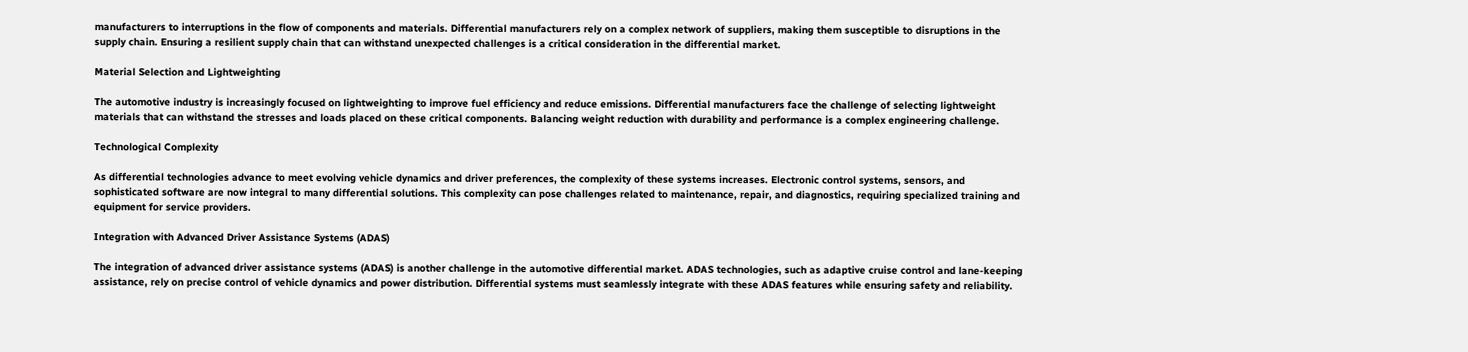manufacturers to interruptions in the flow of components and materials. Differential manufacturers rely on a complex network of suppliers, making them susceptible to disruptions in the supply chain. Ensuring a resilient supply chain that can withstand unexpected challenges is a critical consideration in the differential market.

Material Selection and Lightweighting

The automotive industry is increasingly focused on lightweighting to improve fuel efficiency and reduce emissions. Differential manufacturers face the challenge of selecting lightweight materials that can withstand the stresses and loads placed on these critical components. Balancing weight reduction with durability and performance is a complex engineering challenge.

Technological Complexity

As differential technologies advance to meet evolving vehicle dynamics and driver preferences, the complexity of these systems increases. Electronic control systems, sensors, and sophisticated software are now integral to many differential solutions. This complexity can pose challenges related to maintenance, repair, and diagnostics, requiring specialized training and equipment for service providers.

Integration with Advanced Driver Assistance Systems (ADAS)

The integration of advanced driver assistance systems (ADAS) is another challenge in the automotive differential market. ADAS technologies, such as adaptive cruise control and lane-keeping assistance, rely on precise control of vehicle dynamics and power distribution. Differential systems must seamlessly integrate with these ADAS features while ensuring safety and reliability.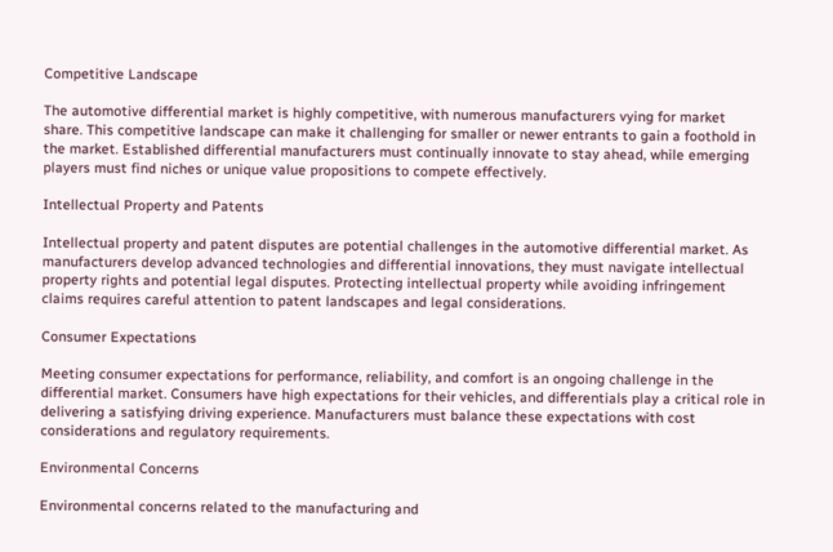Competitive Landscape

The automotive differential market is highly competitive, with numerous manufacturers vying for market share. This competitive landscape can make it challenging for smaller or newer entrants to gain a foothold in the market. Established differential manufacturers must continually innovate to stay ahead, while emerging players must find niches or unique value propositions to compete effectively.

Intellectual Property and Patents

Intellectual property and patent disputes are potential challenges in the automotive differential market. As manufacturers develop advanced technologies and differential innovations, they must navigate intellectual property rights and potential legal disputes. Protecting intellectual property while avoiding infringement claims requires careful attention to patent landscapes and legal considerations.

Consumer Expectations

Meeting consumer expectations for performance, reliability, and comfort is an ongoing challenge in the differential market. Consumers have high expectations for their vehicles, and differentials play a critical role in delivering a satisfying driving experience. Manufacturers must balance these expectations with cost considerations and regulatory requirements.

Environmental Concerns

Environmental concerns related to the manufacturing and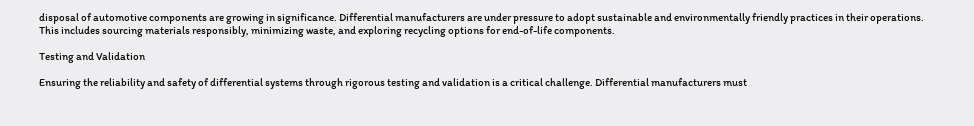disposal of automotive components are growing in significance. Differential manufacturers are under pressure to adopt sustainable and environmentally friendly practices in their operations. This includes sourcing materials responsibly, minimizing waste, and exploring recycling options for end-of-life components.

Testing and Validation

Ensuring the reliability and safety of differential systems through rigorous testing and validation is a critical challenge. Differential manufacturers must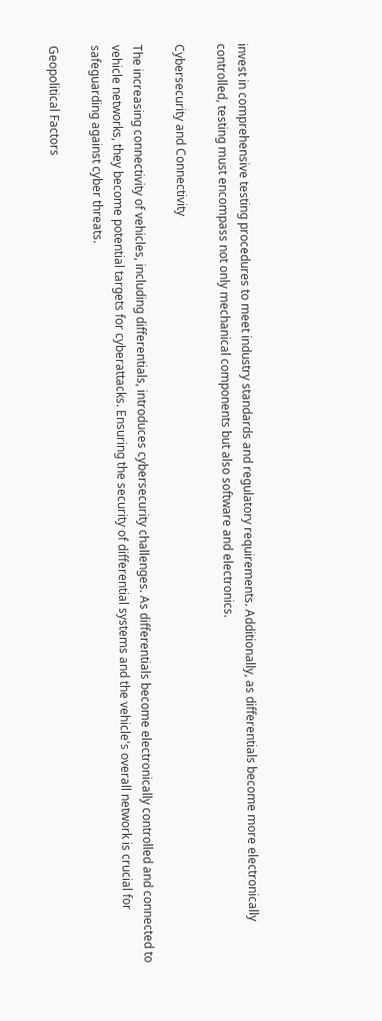invest in comprehensive testing procedures to meet industry standards and regulatory requirements. Additionally, as differentials become more electronically controlled, testing must encompass not only mechanical components but also software and electronics.

Cybersecurity and Connectivity

The increasing connectivity of vehicles, including differentials, introduces cybersecurity challenges. As differentials become electronically controlled and connected to vehicle networks, they become potential targets for cyberattacks. Ensuring the security of differential systems and the vehicle's overall network is crucial for safeguarding against cyber threats.

Geopolitical Factors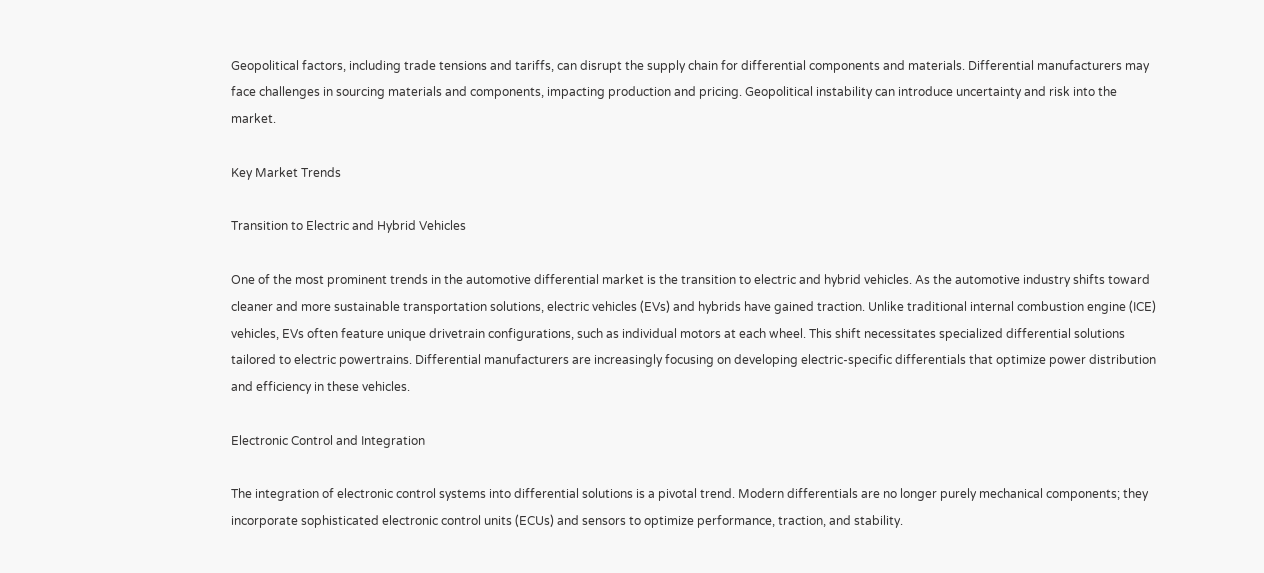Geopolitical factors, including trade tensions and tariffs, can disrupt the supply chain for differential components and materials. Differential manufacturers may face challenges in sourcing materials and components, impacting production and pricing. Geopolitical instability can introduce uncertainty and risk into the market.

Key Market Trends

Transition to Electric and Hybrid Vehicles

One of the most prominent trends in the automotive differential market is the transition to electric and hybrid vehicles. As the automotive industry shifts toward cleaner and more sustainable transportation solutions, electric vehicles (EVs) and hybrids have gained traction. Unlike traditional internal combustion engine (ICE) vehicles, EVs often feature unique drivetrain configurations, such as individual motors at each wheel. This shift necessitates specialized differential solutions tailored to electric powertrains. Differential manufacturers are increasingly focusing on developing electric-specific differentials that optimize power distribution and efficiency in these vehicles.

Electronic Control and Integration

The integration of electronic control systems into differential solutions is a pivotal trend. Modern differentials are no longer purely mechanical components; they incorporate sophisticated electronic control units (ECUs) and sensors to optimize performance, traction, and stability.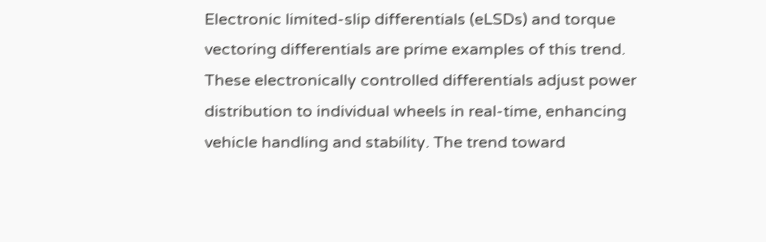Electronic limited-slip differentials (eLSDs) and torque vectoring differentials are prime examples of this trend. These electronically controlled differentials adjust power distribution to individual wheels in real-time, enhancing vehicle handling and stability. The trend toward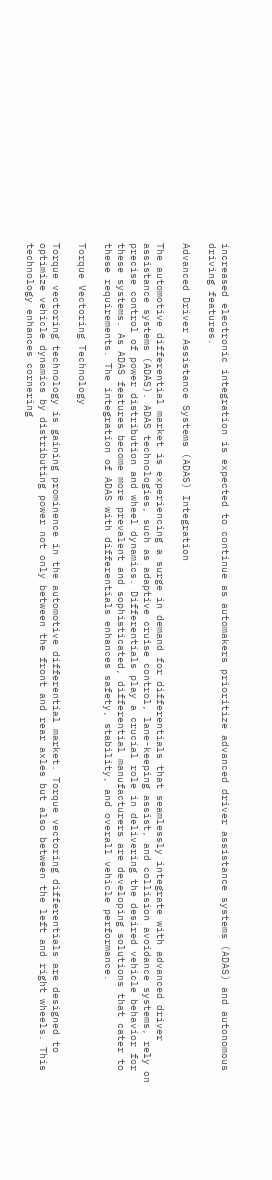increased electronic integration is expected to continue as automakers prioritize advanced driver assistance systems (ADAS) and autonomous driving features.

Advanced Driver Assistance Systems (ADAS) Integration

The automotive differential market is experiencing a surge in demand for differentials that seamlessly integrate with advanced driver assistance systems (ADAS). ADAS technologies, such as adaptive cruise control, lane-keeping assist, and collision avoidance systems, rely on precise control of power distribution and wheel dynamics. Differentials play a crucial role in delivering the desired vehicle behavior for these systems. As ADAS features become more prevalent and sophisticated, differential manufacturers are developing solutions that cater to these requirements. The integration of ADAS with differentials enhances safety, stability, and overall vehicle performance.

Torque Vectoring Technology

Torque vectoring technology is gaining prominence in the automotive differential market. Torque vectoring differentials are designed to optimize vehicle dynamics by distributing power not only between the front and rear axles but also between the left and right wheels. This technology enhances cornering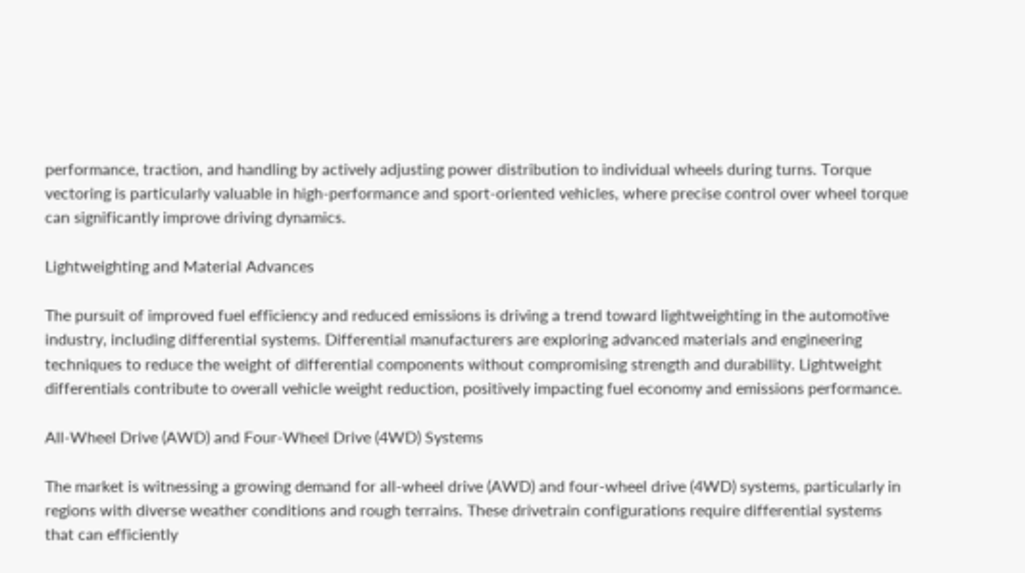performance, traction, and handling by actively adjusting power distribution to individual wheels during turns. Torque vectoring is particularly valuable in high-performance and sport-oriented vehicles, where precise control over wheel torque can significantly improve driving dynamics.

Lightweighting and Material Advances

The pursuit of improved fuel efficiency and reduced emissions is driving a trend toward lightweighting in the automotive industry, including differential systems. Differential manufacturers are exploring advanced materials and engineering techniques to reduce the weight of differential components without compromising strength and durability. Lightweight differentials contribute to overall vehicle weight reduction, positively impacting fuel economy and emissions performance.

All-Wheel Drive (AWD) and Four-Wheel Drive (4WD) Systems

The market is witnessing a growing demand for all-wheel drive (AWD) and four-wheel drive (4WD) systems, particularly in regions with diverse weather conditions and rough terrains. These drivetrain configurations require differential systems that can efficiently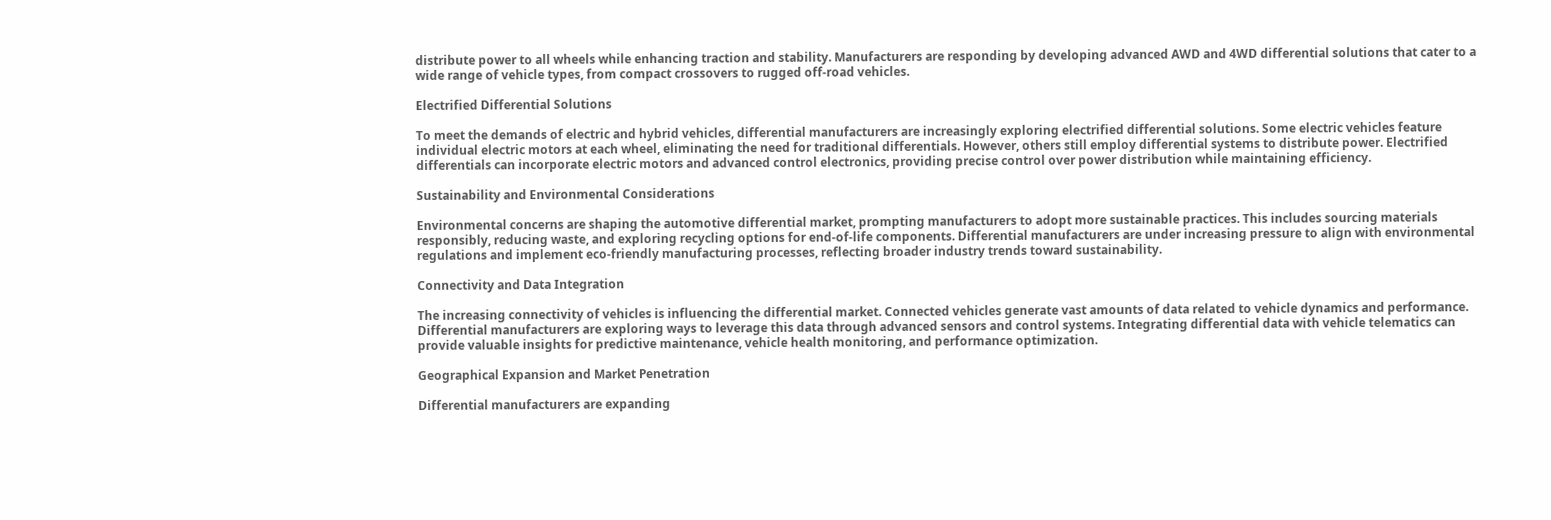distribute power to all wheels while enhancing traction and stability. Manufacturers are responding by developing advanced AWD and 4WD differential solutions that cater to a wide range of vehicle types, from compact crossovers to rugged off-road vehicles.

Electrified Differential Solutions

To meet the demands of electric and hybrid vehicles, differential manufacturers are increasingly exploring electrified differential solutions. Some electric vehicles feature individual electric motors at each wheel, eliminating the need for traditional differentials. However, others still employ differential systems to distribute power. Electrified differentials can incorporate electric motors and advanced control electronics, providing precise control over power distribution while maintaining efficiency.

Sustainability and Environmental Considerations

Environmental concerns are shaping the automotive differential market, prompting manufacturers to adopt more sustainable practices. This includes sourcing materials responsibly, reducing waste, and exploring recycling options for end-of-life components. Differential manufacturers are under increasing pressure to align with environmental regulations and implement eco-friendly manufacturing processes, reflecting broader industry trends toward sustainability.

Connectivity and Data Integration

The increasing connectivity of vehicles is influencing the differential market. Connected vehicles generate vast amounts of data related to vehicle dynamics and performance. Differential manufacturers are exploring ways to leverage this data through advanced sensors and control systems. Integrating differential data with vehicle telematics can provide valuable insights for predictive maintenance, vehicle health monitoring, and performance optimization.

Geographical Expansion and Market Penetration

Differential manufacturers are expanding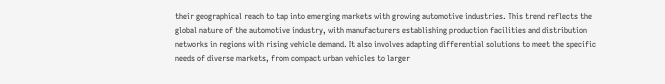their geographical reach to tap into emerging markets with growing automotive industries. This trend reflects the global nature of the automotive industry, with manufacturers establishing production facilities and distribution networks in regions with rising vehicle demand. It also involves adapting differential solutions to meet the specific needs of diverse markets, from compact urban vehicles to larger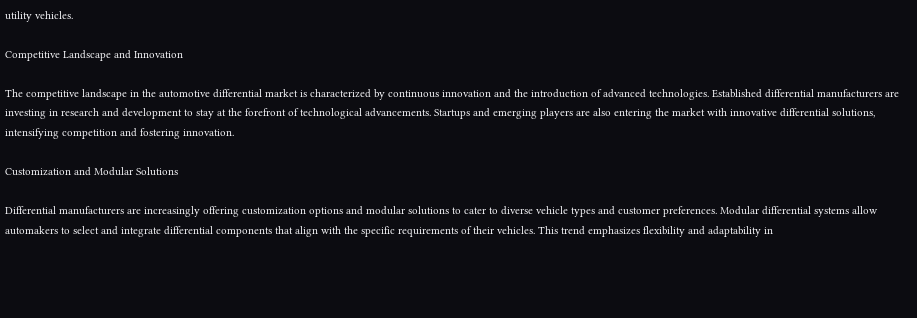utility vehicles.

Competitive Landscape and Innovation

The competitive landscape in the automotive differential market is characterized by continuous innovation and the introduction of advanced technologies. Established differential manufacturers are investing in research and development to stay at the forefront of technological advancements. Startups and emerging players are also entering the market with innovative differential solutions, intensifying competition and fostering innovation.

Customization and Modular Solutions

Differential manufacturers are increasingly offering customization options and modular solutions to cater to diverse vehicle types and customer preferences. Modular differential systems allow automakers to select and integrate differential components that align with the specific requirements of their vehicles. This trend emphasizes flexibility and adaptability in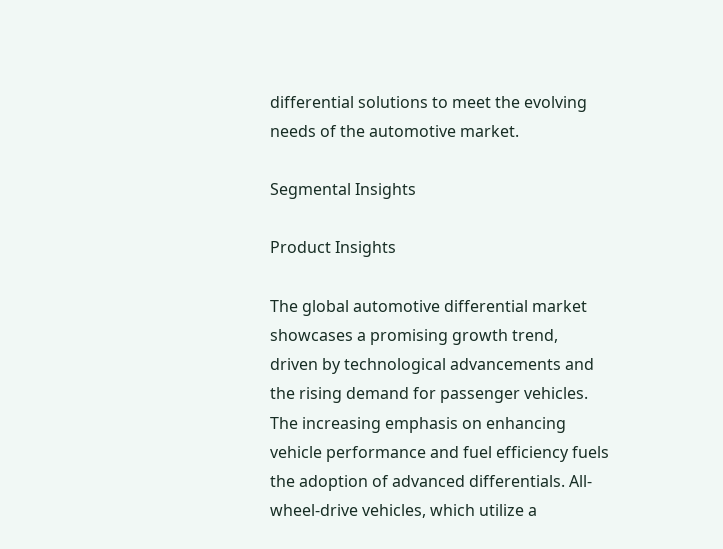differential solutions to meet the evolving needs of the automotive market.

Segmental Insights

Product Insights

The global automotive differential market showcases a promising growth trend, driven by technological advancements and the rising demand for passenger vehicles. The increasing emphasis on enhancing vehicle performance and fuel efficiency fuels the adoption of advanced differentials. All-wheel-drive vehicles, which utilize a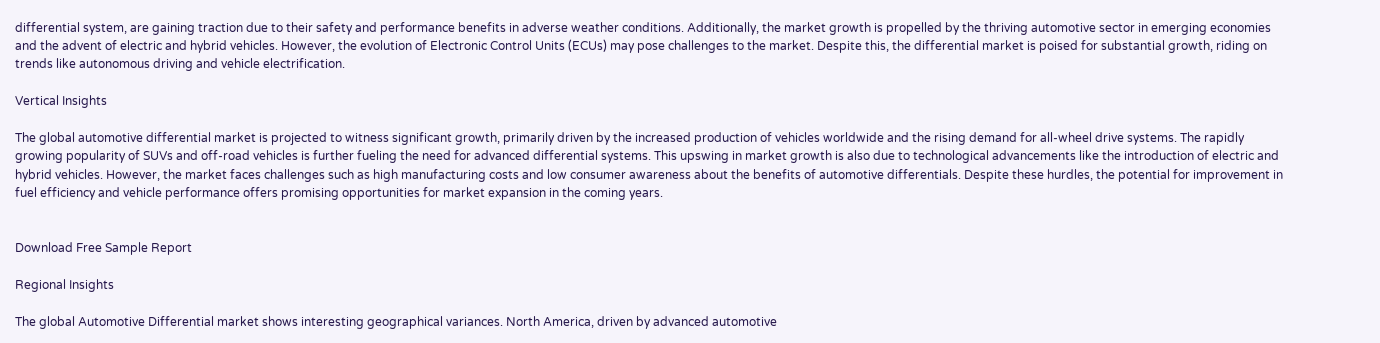differential system, are gaining traction due to their safety and performance benefits in adverse weather conditions. Additionally, the market growth is propelled by the thriving automotive sector in emerging economies and the advent of electric and hybrid vehicles. However, the evolution of Electronic Control Units (ECUs) may pose challenges to the market. Despite this, the differential market is poised for substantial growth, riding on trends like autonomous driving and vehicle electrification.

Vertical Insights

The global automotive differential market is projected to witness significant growth, primarily driven by the increased production of vehicles worldwide and the rising demand for all-wheel drive systems. The rapidly growing popularity of SUVs and off-road vehicles is further fueling the need for advanced differential systems. This upswing in market growth is also due to technological advancements like the introduction of electric and hybrid vehicles. However, the market faces challenges such as high manufacturing costs and low consumer awareness about the benefits of automotive differentials. Despite these hurdles, the potential for improvement in fuel efficiency and vehicle performance offers promising opportunities for market expansion in the coming years.


Download Free Sample Report

Regional Insights

The global Automotive Differential market shows interesting geographical variances. North America, driven by advanced automotive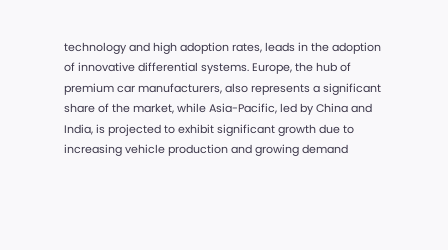technology and high adoption rates, leads in the adoption of innovative differential systems. Europe, the hub of premium car manufacturers, also represents a significant share of the market, while Asia-Pacific, led by China and India, is projected to exhibit significant growth due to increasing vehicle production and growing demand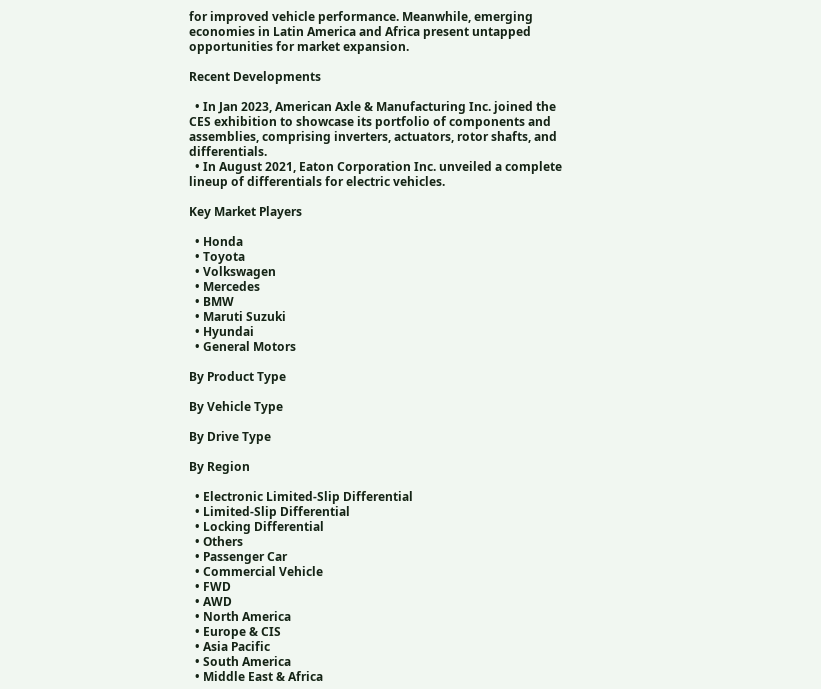for improved vehicle performance. Meanwhile, emerging economies in Latin America and Africa present untapped opportunities for market expansion.

Recent Developments

  • In Jan 2023, American Axle & Manufacturing Inc. joined the CES exhibition to showcase its portfolio of components and assemblies, comprising inverters, actuators, rotor shafts, and differentials.
  • In August 2021, Eaton Corporation Inc. unveiled a complete lineup of differentials for electric vehicles.

Key Market Players

  • Honda
  • Toyota
  • Volkswagen
  • Mercedes
  • BMW
  • Maruti Suzuki
  • Hyundai
  • General Motors

By Product Type

By Vehicle Type

By Drive Type

By Region

  • Electronic Limited-Slip Differential
  • Limited-Slip Differential
  • Locking Differential
  • Others
  • Passenger Car
  • Commercial Vehicle
  • FWD
  • AWD
  • North America
  • Europe & CIS
  • Asia Pacific
  • South America
  • Middle East & Africa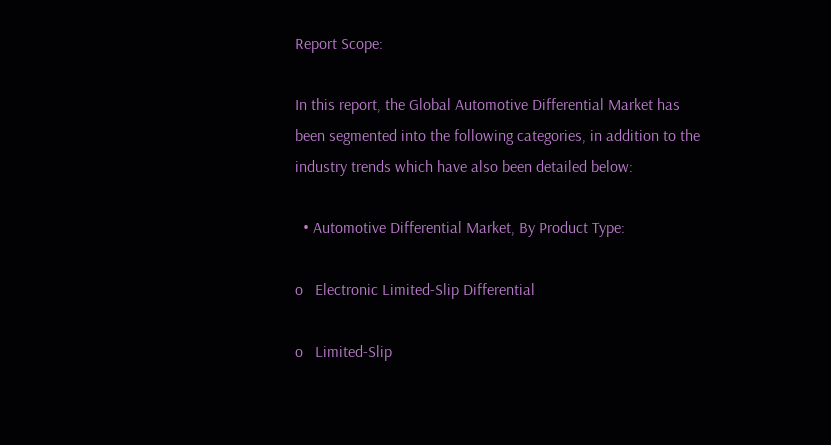Report Scope:

In this report, the Global Automotive Differential Market has been segmented into the following categories, in addition to the industry trends which have also been detailed below:

  • Automotive Differential Market, By Product Type:

o   Electronic Limited-Slip Differential

o   Limited-Slip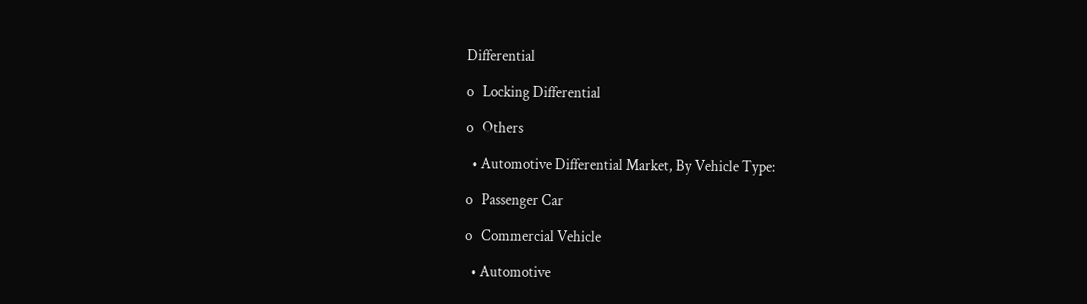Differential

o   Locking Differential

o   Others

  • Automotive Differential Market, By Vehicle Type:

o   Passenger Car

o   Commercial Vehicle

  • Automotive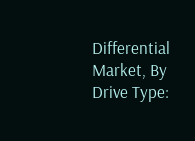Differential Market, By Drive Type: